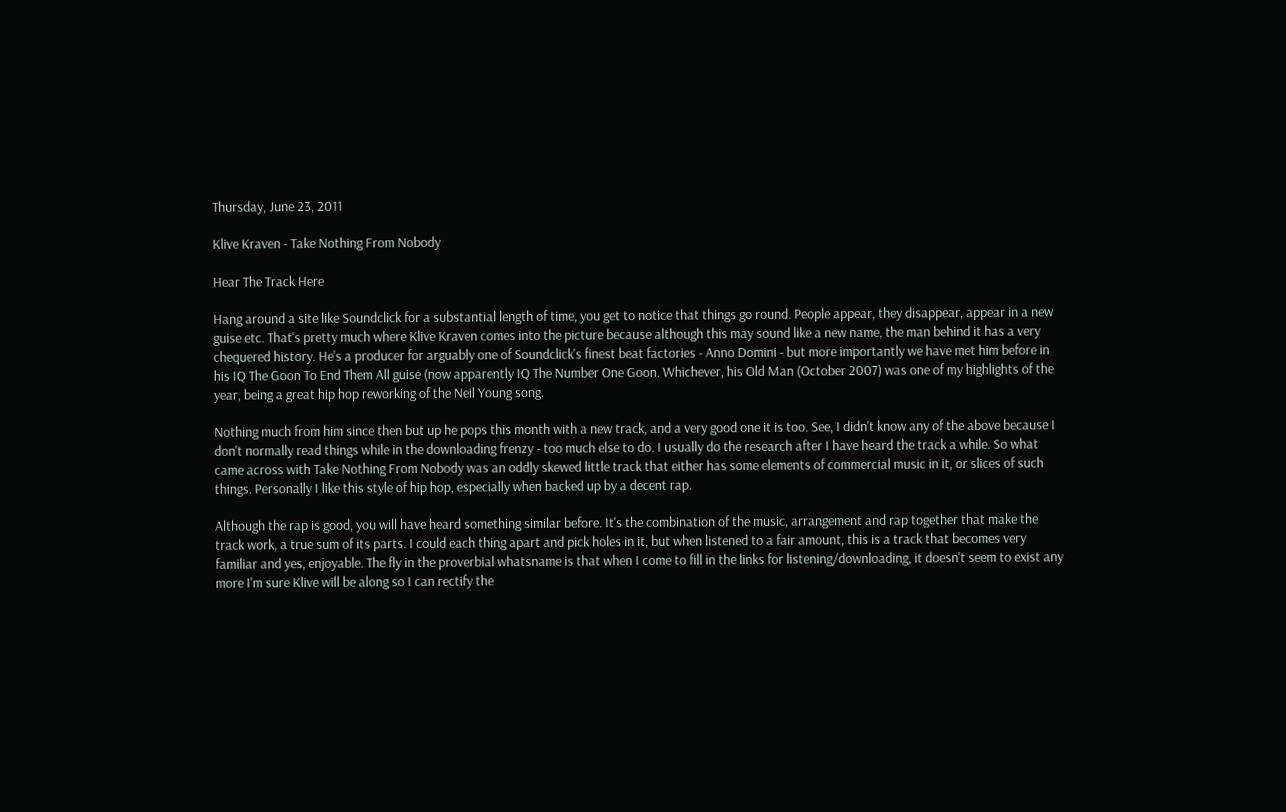Thursday, June 23, 2011

Klive Kraven - Take Nothing From Nobody

Hear The Track Here

Hang around a site like Soundclick for a substantial length of time, you get to notice that things go round. People appear, they disappear, appear in a new guise etc. That's pretty much where Klive Kraven comes into the picture because although this may sound like a new name, the man behind it has a very chequered history. He's a producer for arguably one of Soundclick's finest beat factories - Anno Domini - but more importantly we have met him before in his IQ The Goon To End Them All guise (now apparently IQ The Number One Goon. Whichever, his Old Man (October 2007) was one of my highlights of the year, being a great hip hop reworking of the Neil Young song.

Nothing much from him since then but up he pops this month with a new track, and a very good one it is too. See, I didn't know any of the above because I don't normally read things while in the downloading frenzy - too much else to do. I usually do the research after I have heard the track a while. So what came across with Take Nothing From Nobody was an oddly skewed little track that either has some elements of commercial music in it, or slices of such things. Personally I like this style of hip hop, especially when backed up by a decent rap.

Although the rap is good, you will have heard something similar before. It's the combination of the music, arrangement and rap together that make the track work, a true sum of its parts. I could each thing apart and pick holes in it, but when listened to a fair amount, this is a track that becomes very familiar and yes, enjoyable. The fly in the proverbial whatsname is that when I come to fill in the links for listening/downloading, it doesn't seem to exist any more I'm sure Klive will be along so I can rectify the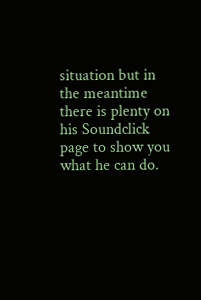situation but in the meantime there is plenty on his Soundclick page to show you what he can do.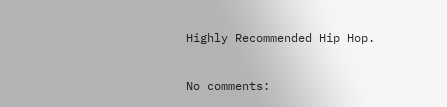Highly Recommended Hip Hop.

No comments: